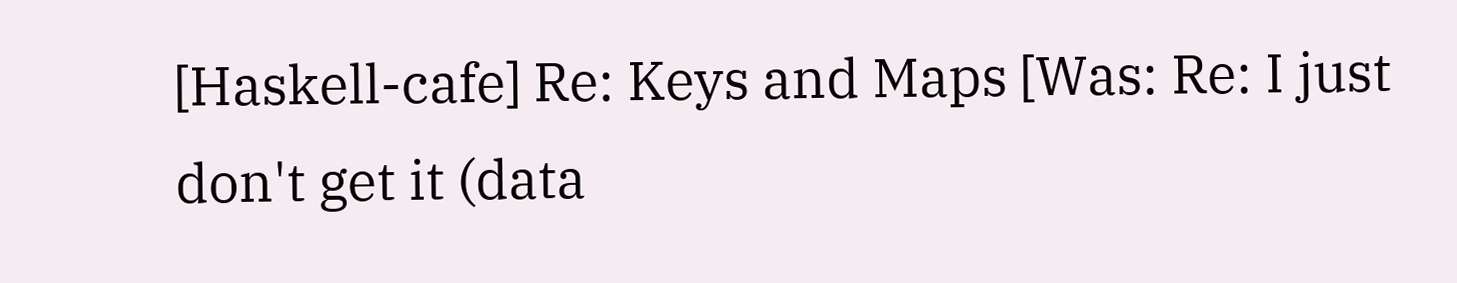[Haskell-cafe] Re: Keys and Maps [Was: Re: I just don't get it (data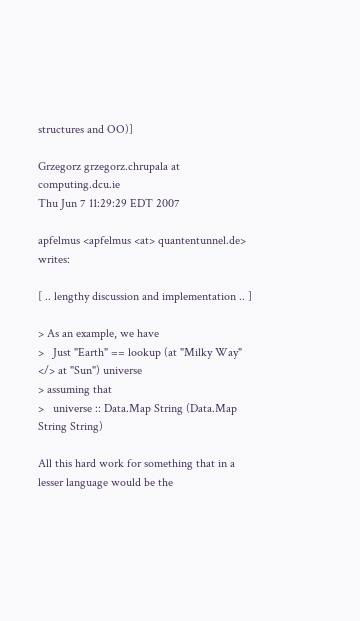structures and OO)]

Grzegorz grzegorz.chrupala at computing.dcu.ie
Thu Jun 7 11:29:29 EDT 2007

apfelmus <apfelmus <at> quantentunnel.de> writes:

[ .. lengthy discussion and implementation .. ]

> As an example, we have
>   Just "Earth" == lookup (at "Milky Way" </> at "Sun") universe
> assuming that
>   universe :: Data.Map String (Data.Map String String)

All this hard work for something that in a lesser language would be the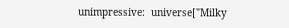unimpressive:  universe["Milky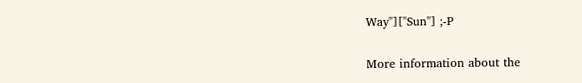Way"]["Sun"] ;-P


More information about the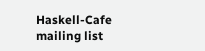Haskell-Cafe mailing list